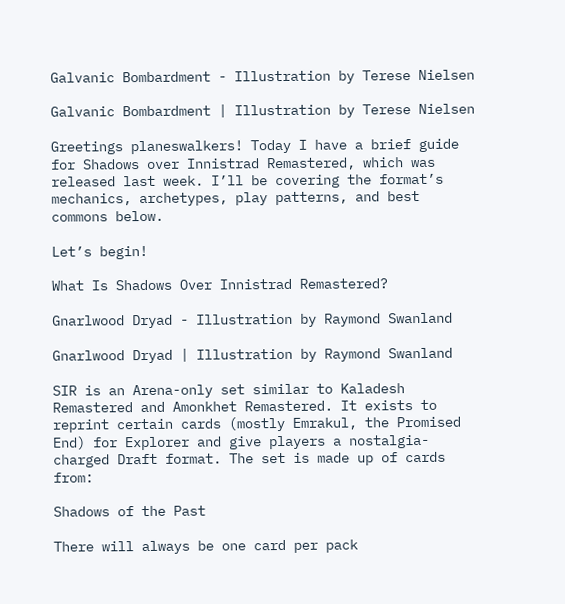Galvanic Bombardment - Illustration by Terese Nielsen

Galvanic Bombardment | Illustration by Terese Nielsen

Greetings planeswalkers! Today I have a brief guide for Shadows over Innistrad Remastered, which was released last week. I’ll be covering the format’s mechanics, archetypes, play patterns, and best commons below.

Let’s begin!

What Is Shadows Over Innistrad Remastered?

Gnarlwood Dryad - Illustration by Raymond Swanland

Gnarlwood Dryad | Illustration by Raymond Swanland

SIR is an Arena-only set similar to Kaladesh Remastered and Amonkhet Remastered. It exists to reprint certain cards (mostly Emrakul, the Promised End) for Explorer and give players a nostalgia-charged Draft format. The set is made up of cards from:

Shadows of the Past

There will always be one card per pack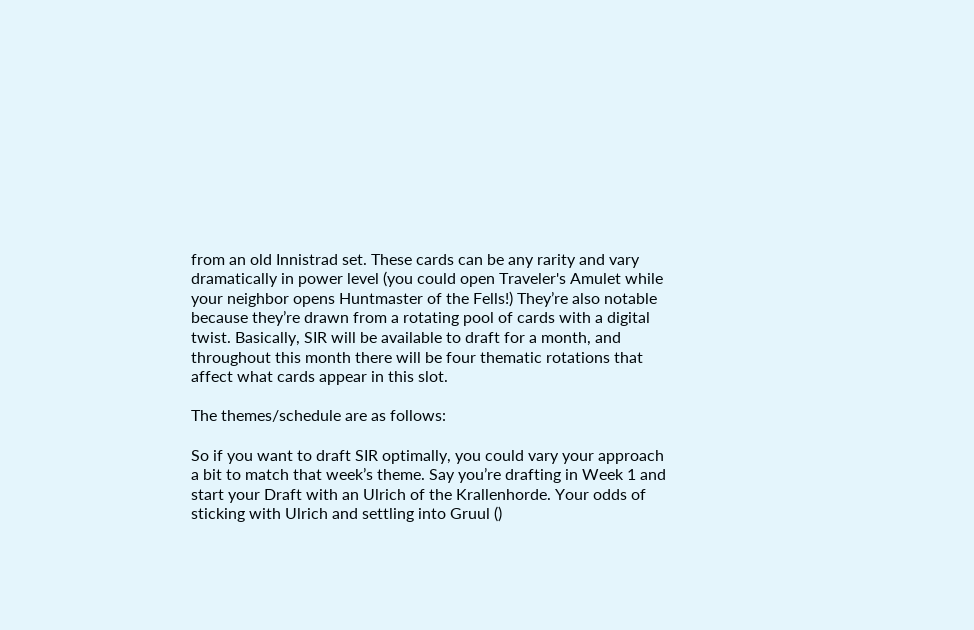from an old Innistrad set. These cards can be any rarity and vary dramatically in power level (you could open Traveler's Amulet while your neighbor opens Huntmaster of the Fells!) They’re also notable because they’re drawn from a rotating pool of cards with a digital twist. Basically, SIR will be available to draft for a month, and throughout this month there will be four thematic rotations that affect what cards appear in this slot.

The themes/schedule are as follows:

So if you want to draft SIR optimally, you could vary your approach a bit to match that week’s theme. Say you’re drafting in Week 1 and start your Draft with an Ulrich of the Krallenhorde. Your odds of sticking with Ulrich and settling into Gruul ()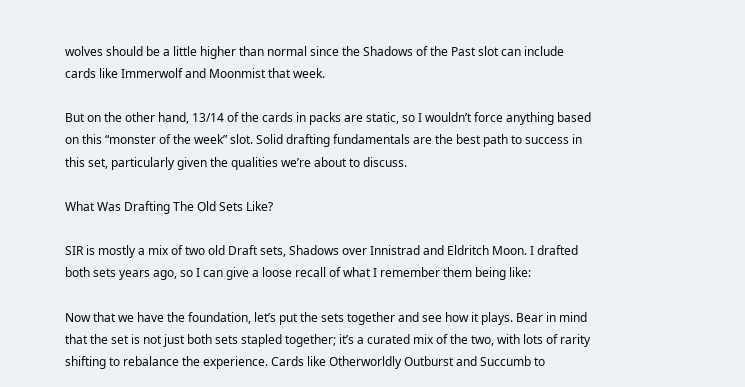wolves should be a little higher than normal since the Shadows of the Past slot can include cards like Immerwolf and Moonmist that week.

But on the other hand, 13/14 of the cards in packs are static, so I wouldn’t force anything based on this “monster of the week” slot. Solid drafting fundamentals are the best path to success in this set, particularly given the qualities we’re about to discuss.

What Was Drafting The Old Sets Like?

SIR is mostly a mix of two old Draft sets, Shadows over Innistrad and Eldritch Moon. I drafted both sets years ago, so I can give a loose recall of what I remember them being like:

Now that we have the foundation, let’s put the sets together and see how it plays. Bear in mind that the set is not just both sets stapled together; it’s a curated mix of the two, with lots of rarity shifting to rebalance the experience. Cards like Otherworldly Outburst and Succumb to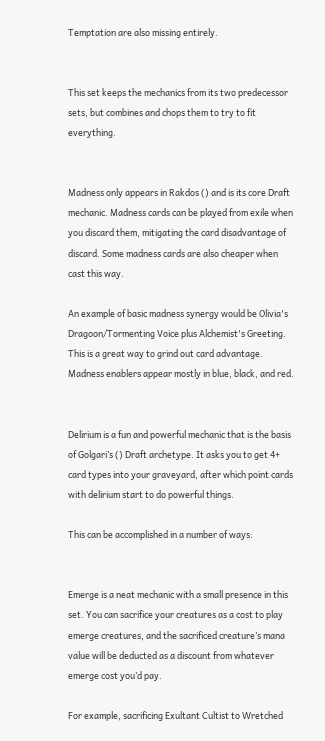Temptation are also missing entirely.


This set keeps the mechanics from its two predecessor sets, but combines and chops them to try to fit everything.


Madness only appears in Rakdos () and is its core Draft mechanic. Madness cards can be played from exile when you discard them, mitigating the card disadvantage of discard. Some madness cards are also cheaper when cast this way.

An example of basic madness synergy would be Olivia's Dragoon/Tormenting Voice plus Alchemist's Greeting. This is a great way to grind out card advantage. Madness enablers appear mostly in blue, black, and red.


Delirium is a fun and powerful mechanic that is the basis of Golgari’s () Draft archetype. It asks you to get 4+ card types into your graveyard, after which point cards with delirium start to do powerful things.

This can be accomplished in a number of ways:


Emerge is a neat mechanic with a small presence in this set. You can sacrifice your creatures as a cost to play emerge creatures, and the sacrificed creature’s mana value will be deducted as a discount from whatever emerge cost you’d pay.

For example, sacrificing Exultant Cultist to Wretched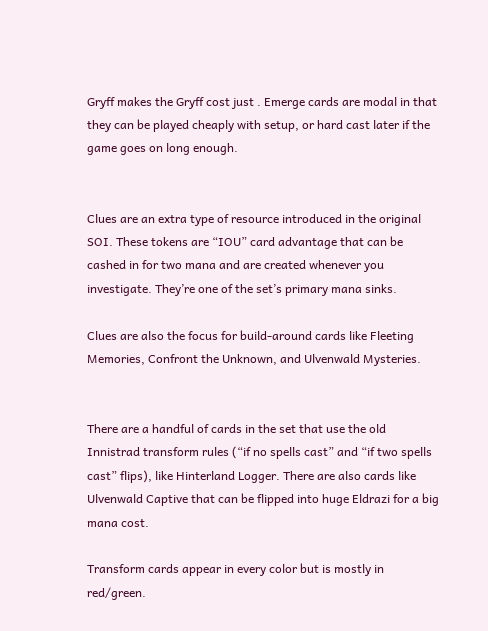Gryff makes the Gryff cost just . Emerge cards are modal in that they can be played cheaply with setup, or hard cast later if the game goes on long enough.


Clues are an extra type of resource introduced in the original SOI. These tokens are “IOU” card advantage that can be cashed in for two mana and are created whenever you investigate. They’re one of the set’s primary mana sinks.

Clues are also the focus for build-around cards like Fleeting Memories, Confront the Unknown, and Ulvenwald Mysteries.


There are a handful of cards in the set that use the old Innistrad transform rules (“if no spells cast” and “if two spells cast” flips), like Hinterland Logger. There are also cards like Ulvenwald Captive that can be flipped into huge Eldrazi for a big mana cost.

Transform cards appear in every color but is mostly in red/green.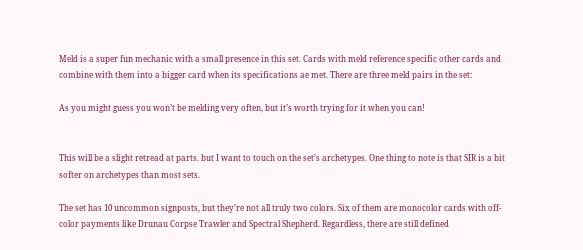Meld is a super fun mechanic with a small presence in this set. Cards with meld reference specific other cards and combine with them into a bigger card when its specifications ae met. There are three meld pairs in the set:

As you might guess you won’t be melding very often, but it’s worth trying for it when you can!


This will be a slight retread at parts. but I want to touch on the set’s archetypes. One thing to note is that SIR is a bit softer on archetypes than most sets.

The set has 10 uncommon signposts, but they’re not all truly two colors. Six of them are monocolor cards with off-color payments like Drunau Corpse Trawler and Spectral Shepherd. Regardless, there are still defined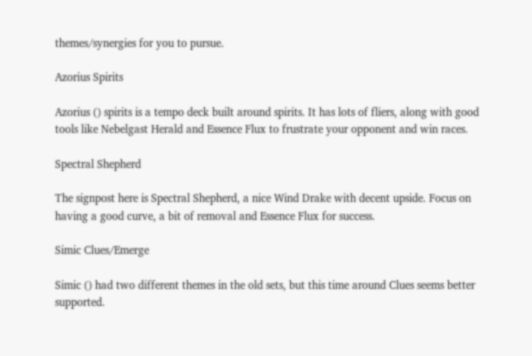themes/synergies for you to pursue.

Azorius Spirits

Azorius () spirits is a tempo deck built around spirits. It has lots of fliers, along with good tools like Nebelgast Herald and Essence Flux to frustrate your opponent and win races.

Spectral Shepherd

The signpost here is Spectral Shepherd, a nice Wind Drake with decent upside. Focus on having a good curve, a bit of removal and Essence Flux for success.

Simic Clues/Emerge

Simic () had two different themes in the old sets, but this time around Clues seems better supported.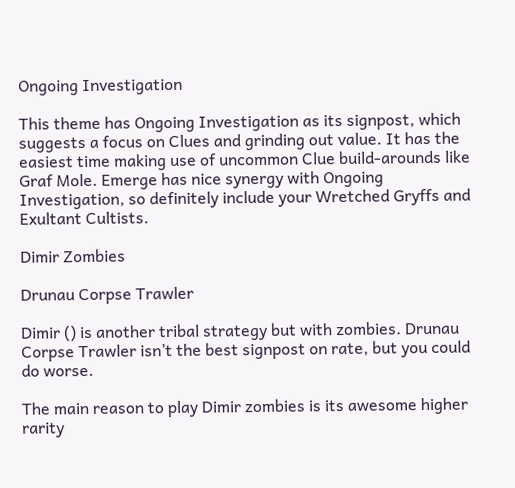Ongoing Investigation

This theme has Ongoing Investigation as its signpost, which suggests a focus on Clues and grinding out value. It has the easiest time making use of uncommon Clue build-arounds like Graf Mole. Emerge has nice synergy with Ongoing Investigation, so definitely include your Wretched Gryffs and Exultant Cultists.

Dimir Zombies

Drunau Corpse Trawler

Dimir () is another tribal strategy but with zombies. Drunau Corpse Trawler isn’t the best signpost on rate, but you could do worse.

The main reason to play Dimir zombies is its awesome higher rarity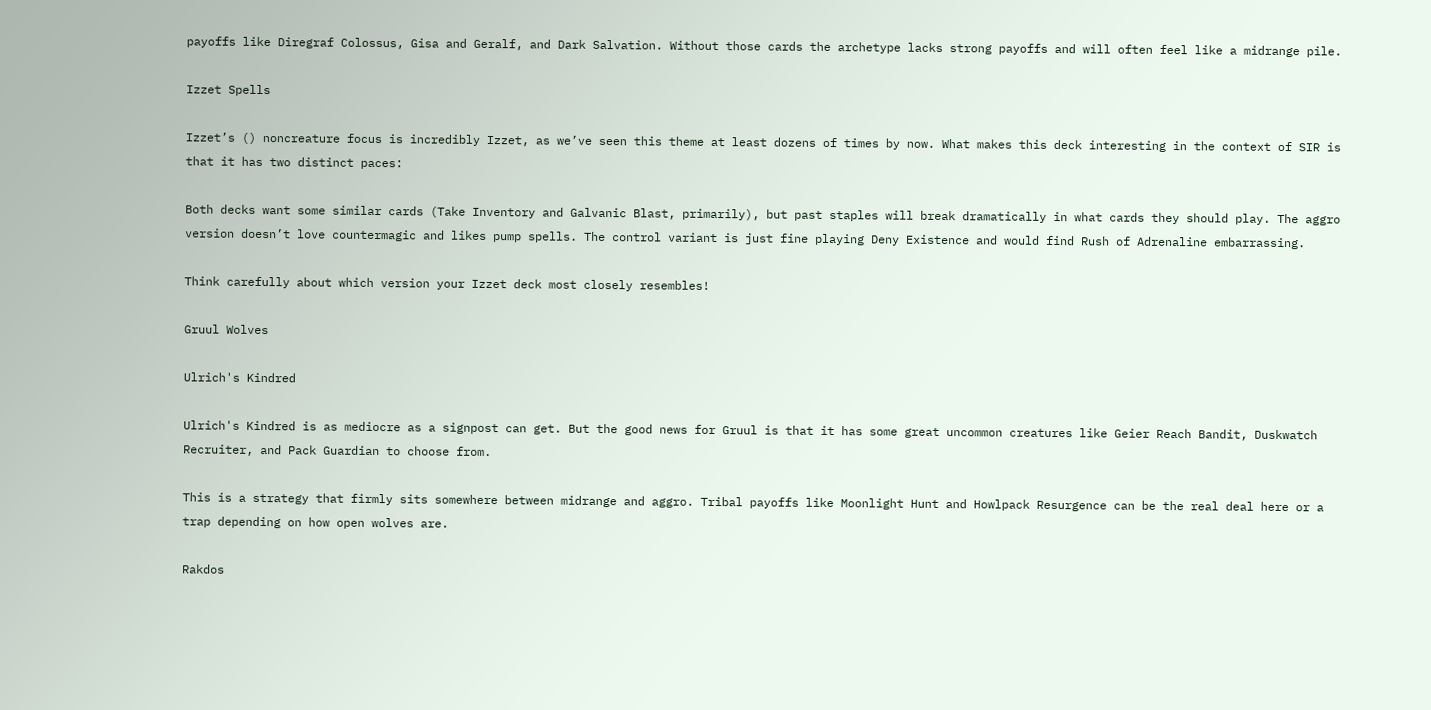payoffs like Diregraf Colossus, Gisa and Geralf, and Dark Salvation. Without those cards the archetype lacks strong payoffs and will often feel like a midrange pile.

Izzet Spells

Izzet’s () noncreature focus is incredibly Izzet, as we’ve seen this theme at least dozens of times by now. What makes this deck interesting in the context of SIR is that it has two distinct paces:

Both decks want some similar cards (Take Inventory and Galvanic Blast, primarily), but past staples will break dramatically in what cards they should play. The aggro version doesn’t love countermagic and likes pump spells. The control variant is just fine playing Deny Existence and would find Rush of Adrenaline embarrassing.

Think carefully about which version your Izzet deck most closely resembles!

Gruul Wolves

Ulrich's Kindred

Ulrich's Kindred is as mediocre as a signpost can get. But the good news for Gruul is that it has some great uncommon creatures like Geier Reach Bandit, Duskwatch Recruiter, and Pack Guardian to choose from.

This is a strategy that firmly sits somewhere between midrange and aggro. Tribal payoffs like Moonlight Hunt and Howlpack Resurgence can be the real deal here or a trap depending on how open wolves are.

Rakdos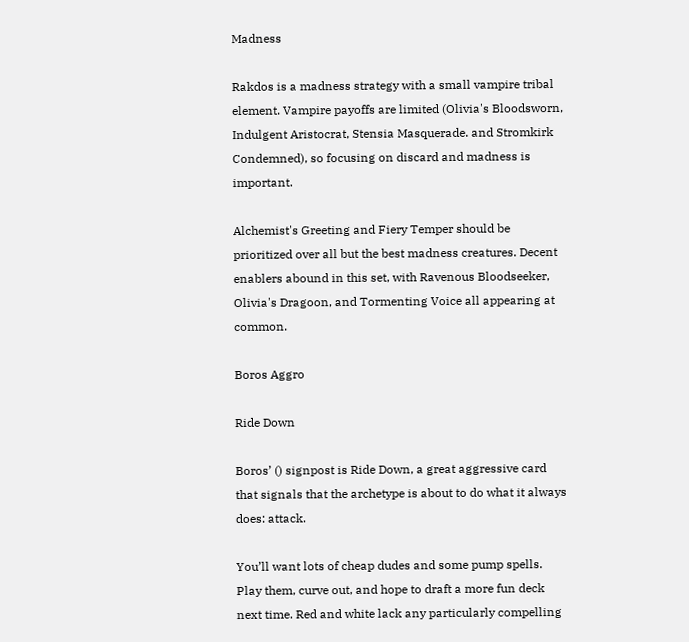Madness

Rakdos is a madness strategy with a small vampire tribal element. Vampire payoffs are limited (Olivia's Bloodsworn, Indulgent Aristocrat, Stensia Masquerade. and Stromkirk Condemned), so focusing on discard and madness is important.

Alchemist's Greeting and Fiery Temper should be prioritized over all but the best madness creatures. Decent enablers abound in this set, with Ravenous Bloodseeker, Olivia's Dragoon, and Tormenting Voice all appearing at common.

Boros Aggro

Ride Down

Boros’ () signpost is Ride Down, a great aggressive card that signals that the archetype is about to do what it always does: attack.

You’ll want lots of cheap dudes and some pump spells. Play them, curve out, and hope to draft a more fun deck next time. Red and white lack any particularly compelling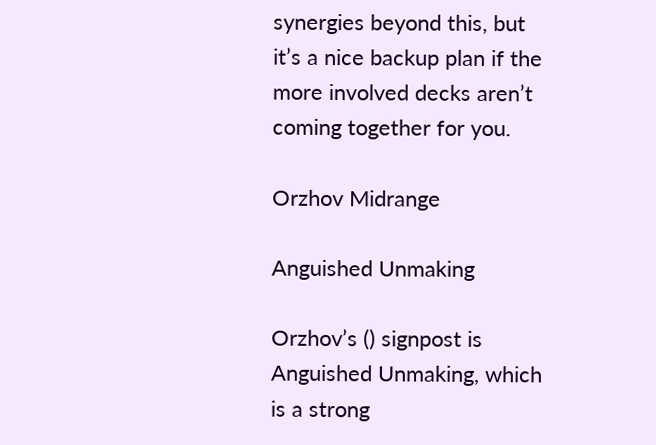synergies beyond this, but it’s a nice backup plan if the more involved decks aren’t coming together for you.

Orzhov Midrange

Anguished Unmaking

Orzhov’s () signpost is Anguished Unmaking, which is a strong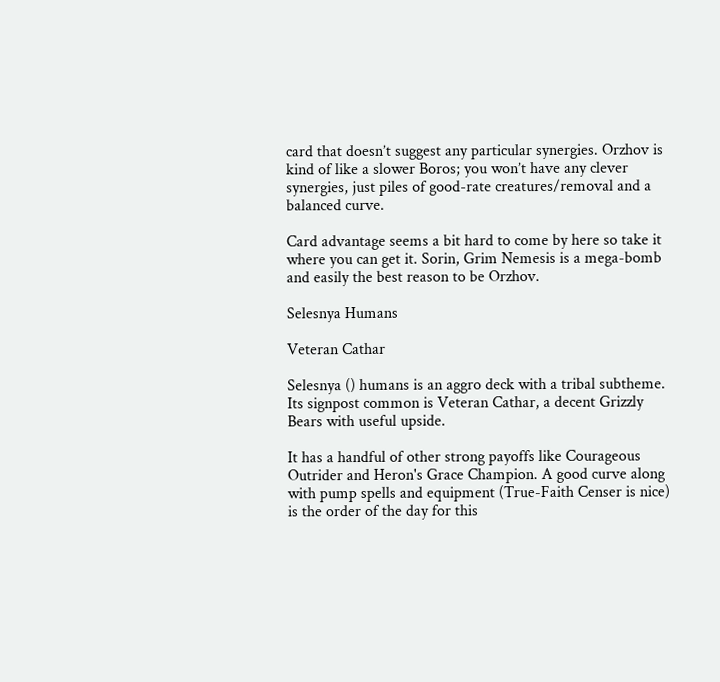card that doesn’t suggest any particular synergies. Orzhov is kind of like a slower Boros; you won’t have any clever synergies, just piles of good-rate creatures/removal and a balanced curve.

Card advantage seems a bit hard to come by here so take it where you can get it. Sorin, Grim Nemesis is a mega-bomb and easily the best reason to be Orzhov.

Selesnya Humans

Veteran Cathar

Selesnya () humans is an aggro deck with a tribal subtheme. Its signpost common is Veteran Cathar, a decent Grizzly Bears with useful upside.

It has a handful of other strong payoffs like Courageous Outrider and Heron's Grace Champion. A good curve along with pump spells and equipment (True-Faith Censer is nice) is the order of the day for this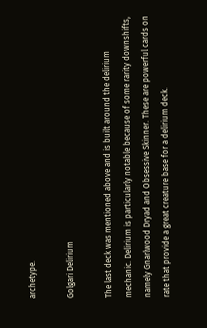archetype.

Golgari Delirium

The last deck was mentioned above and is built around the delirium mechanic. Delirium is particularly notable because of some rarity downshifts, namely Gnarlwood Dryad and Obsessive Skinner. These are powerful cards on rate that provide a great creature base for a delirium deck.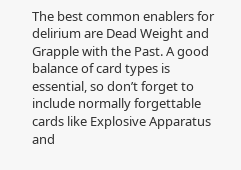The best common enablers for delirium are Dead Weight and Grapple with the Past. A good balance of card types is essential, so don’t forget to include normally forgettable cards like Explosive Apparatus and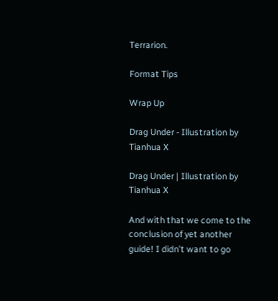Terrarion.

Format Tips

Wrap Up

Drag Under - Illustration by Tianhua X

Drag Under | Illustration by Tianhua X

And with that we come to the conclusion of yet another guide! I didn’t want to go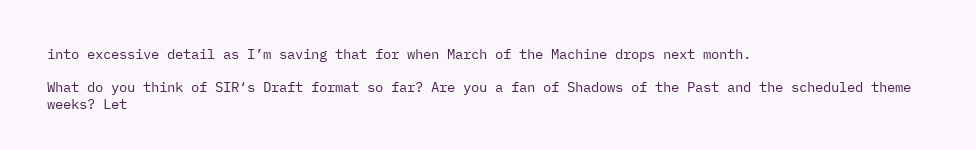into excessive detail as I’m saving that for when March of the Machine drops next month.

What do you think of SIR‘s Draft format so far? Are you a fan of Shadows of the Past and the scheduled theme weeks? Let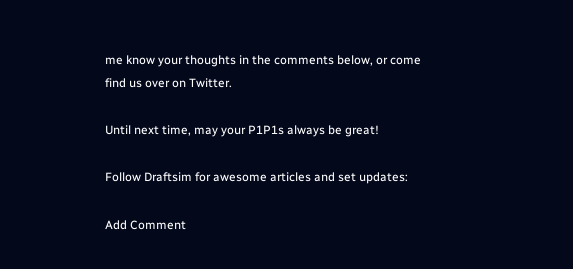me know your thoughts in the comments below, or come find us over on Twitter.

Until next time, may your P1P1s always be great!

Follow Draftsim for awesome articles and set updates:

Add Comment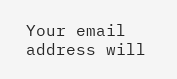Your email address will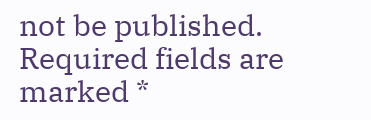not be published. Required fields are marked *